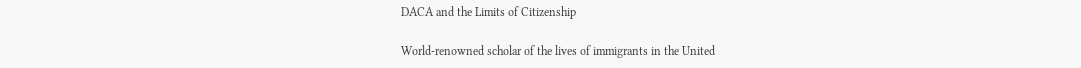DACA and the Limits of Citizenship

World-renowned scholar of the lives of immigrants in the United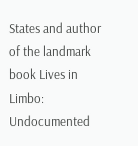States and author of the landmark book Lives in Limbo: Undocumented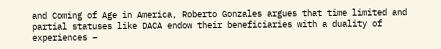and Coming of Age in America, Roberto Gonzales argues that time limited and partial statuses like DACA endow their beneficiaries with a duality of experiences –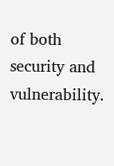of both security and vulnerability.